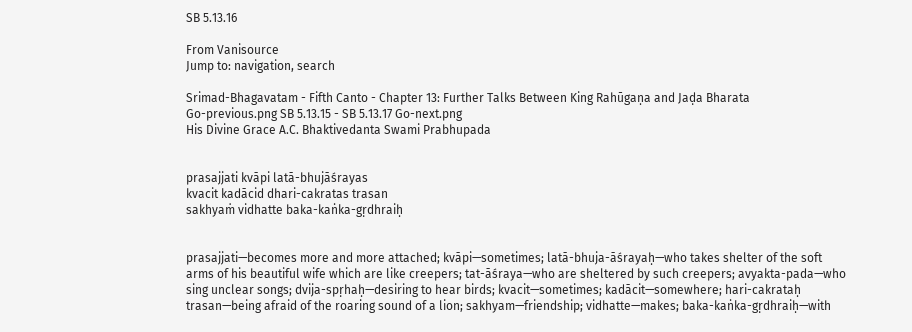SB 5.13.16

From Vanisource
Jump to: navigation, search

Srimad-Bhagavatam - Fifth Canto - Chapter 13: Further Talks Between King Rahūgaṇa and Jaḍa Bharata
Go-previous.png SB 5.13.15 - SB 5.13.17 Go-next.png
His Divine Grace A.C. Bhaktivedanta Swami Prabhupada


prasajjati kvāpi latā-bhujāśrayas
kvacit kadācid dhari-cakratas trasan
sakhyaṁ vidhatte baka-kaṅka-gṛdhraiḥ


prasajjati—becomes more and more attached; kvāpi—sometimes; latā-bhuja-āśrayaḥ—who takes shelter of the soft arms of his beautiful wife which are like creepers; tat-āśraya—who are sheltered by such creepers; avyakta-pada—who sing unclear songs; dvija-spṛhaḥ—desiring to hear birds; kvacit—sometimes; kadācit—somewhere; hari-cakrataḥ trasan—being afraid of the roaring sound of a lion; sakhyam—friendship; vidhatte—makes; baka-kaṅka-gṛdhraiḥ—with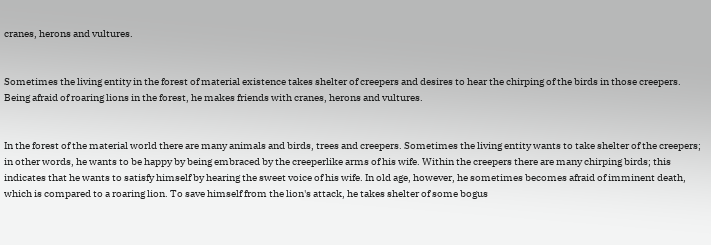cranes, herons and vultures.


Sometimes the living entity in the forest of material existence takes shelter of creepers and desires to hear the chirping of the birds in those creepers. Being afraid of roaring lions in the forest, he makes friends with cranes, herons and vultures.


In the forest of the material world there are many animals and birds, trees and creepers. Sometimes the living entity wants to take shelter of the creepers; in other words, he wants to be happy by being embraced by the creeperlike arms of his wife. Within the creepers there are many chirping birds; this indicates that he wants to satisfy himself by hearing the sweet voice of his wife. In old age, however, he sometimes becomes afraid of imminent death, which is compared to a roaring lion. To save himself from the lion's attack, he takes shelter of some bogus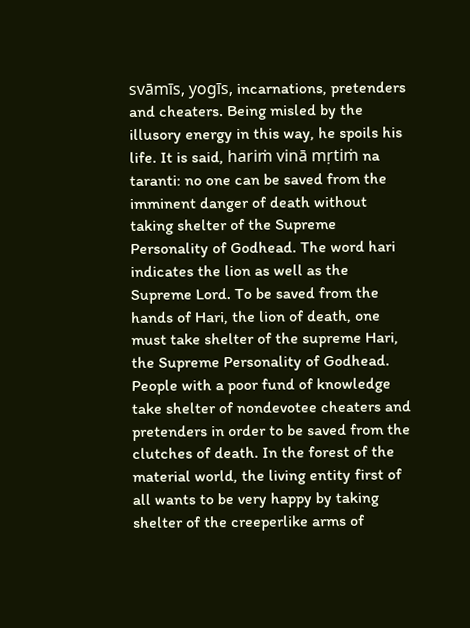svāmīs, yogīs, incarnations, pretenders and cheaters. Being misled by the illusory energy in this way, he spoils his life. It is said, hariṁ vinā mṛtiṁ na taranti: no one can be saved from the imminent danger of death without taking shelter of the Supreme Personality of Godhead. The word hari indicates the lion as well as the Supreme Lord. To be saved from the hands of Hari, the lion of death, one must take shelter of the supreme Hari, the Supreme Personality of Godhead. People with a poor fund of knowledge take shelter of nondevotee cheaters and pretenders in order to be saved from the clutches of death. In the forest of the material world, the living entity first of all wants to be very happy by taking shelter of the creeperlike arms of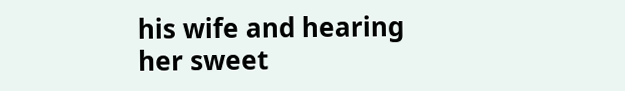his wife and hearing her sweet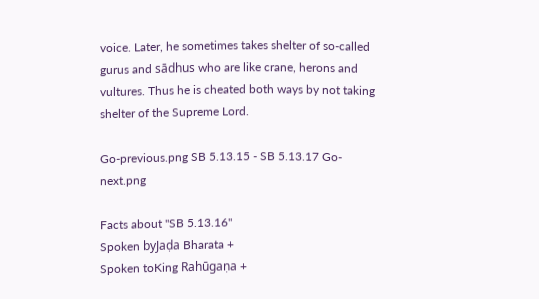voice. Later, he sometimes takes shelter of so-called gurus and sādhus who are like crane, herons and vultures. Thus he is cheated both ways by not taking shelter of the Supreme Lord.

Go-previous.png SB 5.13.15 - SB 5.13.17 Go-next.png

Facts about "SB 5.13.16"
Spoken byJaḍa Bharata +
Spoken toKing Rahūgaṇa +